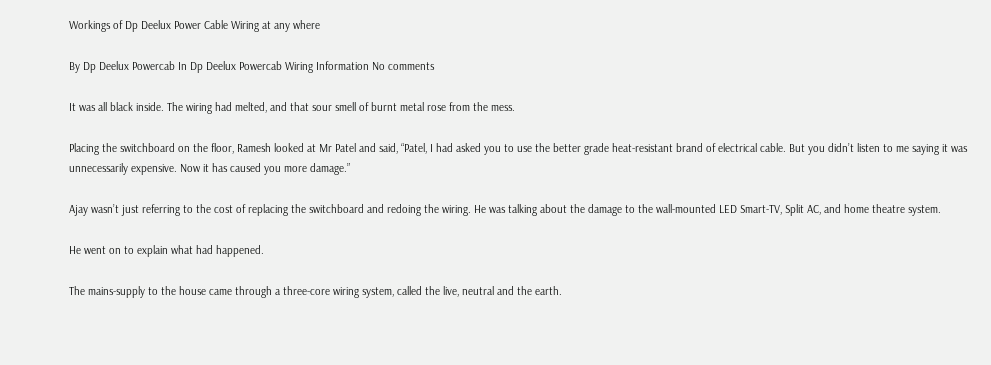Workings of Dp Deelux Power Cable Wiring at any where

By Dp Deelux Powercab In Dp Deelux Powercab Wiring Information No comments

It was all black inside. The wiring had melted, and that sour smell of burnt metal rose from the mess.

Placing the switchboard on the floor, Ramesh looked at Mr Patel and said, “Patel, I had asked you to use the better grade heat-resistant brand of electrical cable. But you didn’t listen to me saying it was unnecessarily expensive. Now it has caused you more damage.”

Ajay wasn’t just referring to the cost of replacing the switchboard and redoing the wiring. He was talking about the damage to the wall-mounted LED Smart-TV, Split AC, and home theatre system.

He went on to explain what had happened.

The mains-supply to the house came through a three-core wiring system, called the live, neutral and the earth.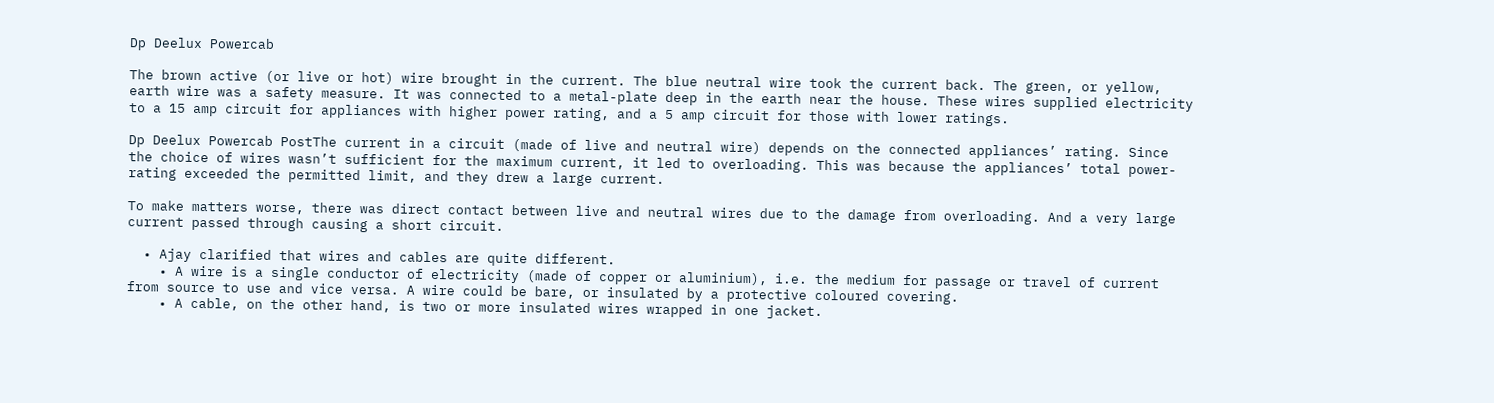Dp Deelux Powercab

The brown active (or live or hot) wire brought in the current. The blue neutral wire took the current back. The green, or yellow, earth wire was a safety measure. It was connected to a metal-plate deep in the earth near the house. These wires supplied electricity to a 15 amp circuit for appliances with higher power rating, and a 5 amp circuit for those with lower ratings.

Dp Deelux Powercab PostThe current in a circuit (made of live and neutral wire) depends on the connected appliances’ rating. Since the choice of wires wasn’t sufficient for the maximum current, it led to overloading. This was because the appliances’ total power-rating exceeded the permitted limit, and they drew a large current.

To make matters worse, there was direct contact between live and neutral wires due to the damage from overloading. And a very large current passed through causing a short circuit.

  • Ajay clarified that wires and cables are quite different.
    • A wire is a single conductor of electricity (made of copper or aluminium), i.e. the medium for passage or travel of current from source to use and vice versa. A wire could be bare, or insulated by a protective coloured covering.
    • A cable, on the other hand, is two or more insulated wires wrapped in one jacket.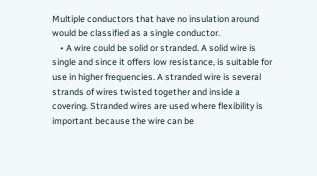Multiple conductors that have no insulation around would be classified as a single conductor.
    • A wire could be solid or stranded. A solid wire is single and since it offers low resistance, is suitable for use in higher frequencies. A stranded wire is several strands of wires twisted together and inside a covering. Stranded wires are used where flexibility is important because the wire can be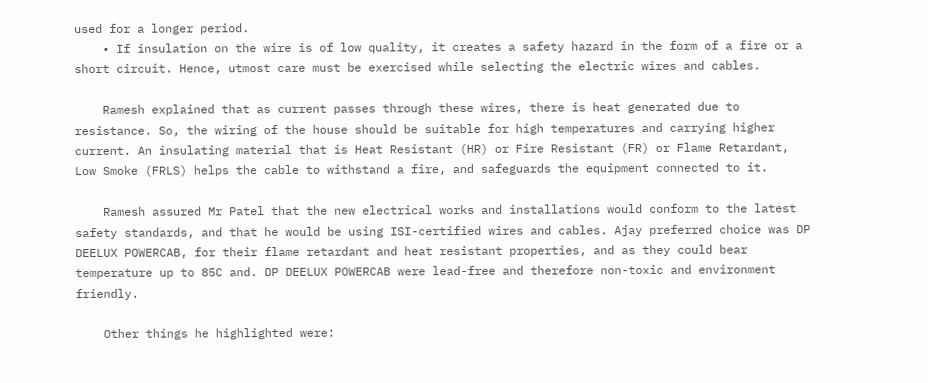used for a longer period.
    • If insulation on the wire is of low quality, it creates a safety hazard in the form of a fire or a short circuit. Hence, utmost care must be exercised while selecting the electric wires and cables.

    Ramesh explained that as current passes through these wires, there is heat generated due to resistance. So, the wiring of the house should be suitable for high temperatures and carrying higher current. An insulating material that is Heat Resistant (HR) or Fire Resistant (FR) or Flame Retardant, Low Smoke (FRLS) helps the cable to withstand a fire, and safeguards the equipment connected to it.

    Ramesh assured Mr Patel that the new electrical works and installations would conform to the latest safety standards, and that he would be using ISI-certified wires and cables. Ajay preferred choice was DP DEELUX POWERCAB, for their flame retardant and heat resistant properties, and as they could bear temperature up to 85C and. DP DEELUX POWERCAB were lead-free and therefore non-toxic and environment friendly.

    Other things he highlighted were: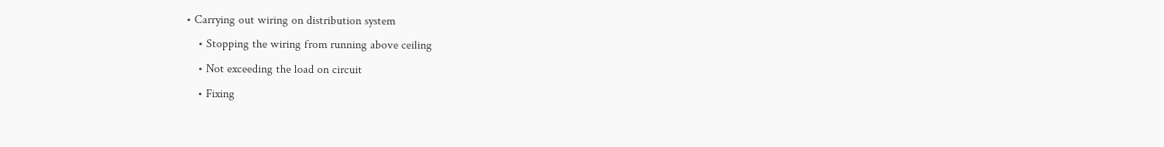• Carrying out wiring on distribution system
    • Stopping the wiring from running above ceiling
    • Not exceeding the load on circuit
    • Fixing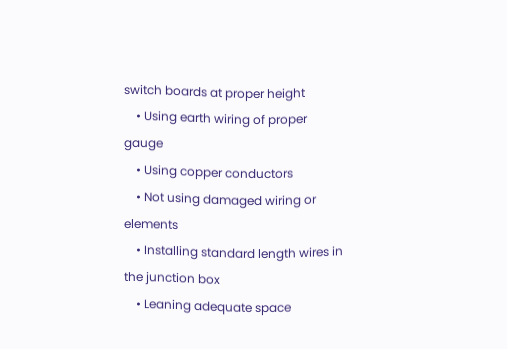switch boards at proper height
    • Using earth wiring of proper gauge
    • Using copper conductors
    • Not using damaged wiring or elements
    • Installing standard length wires in the junction box
    • Leaning adequate space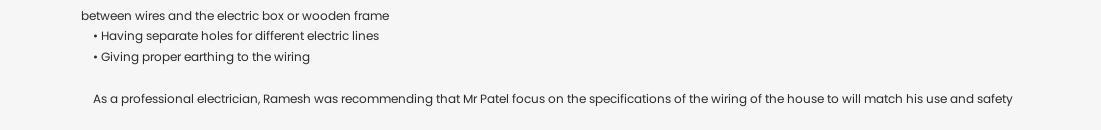between wires and the electric box or wooden frame
    • Having separate holes for different electric lines
    • Giving proper earthing to the wiring

    As a professional electrician, Ramesh was recommending that Mr Patel focus on the specifications of the wiring of the house to will match his use and safety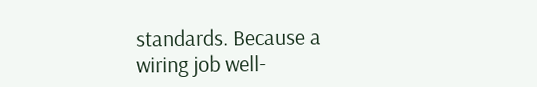standards. Because a wiring job well-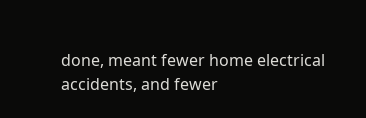done, meant fewer home electrical accidents, and fewer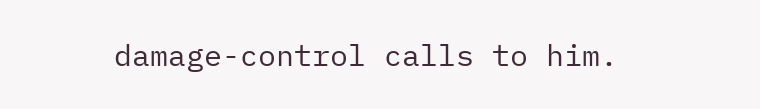damage-control calls to him.